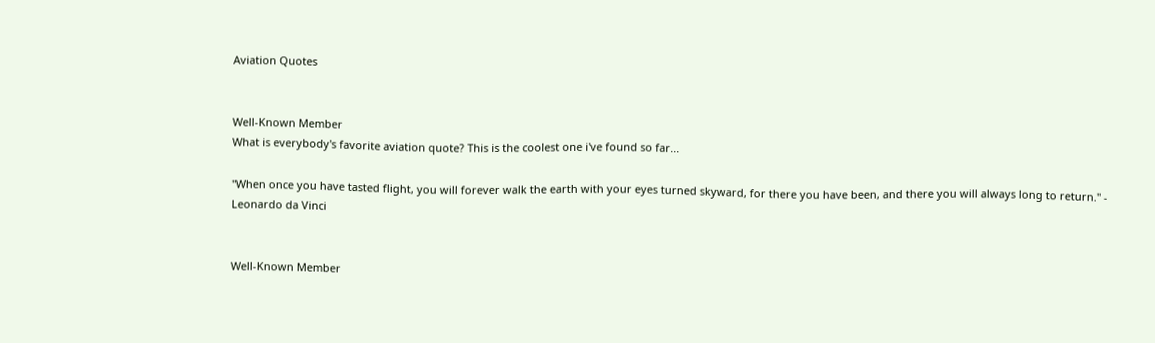Aviation Quotes


Well-Known Member
What is everybody's favorite aviation quote? This is the coolest one i've found so far...

"When once you have tasted flight, you will forever walk the earth with your eyes turned skyward, for there you have been, and there you will always long to return." - Leonardo da Vinci


Well-Known Member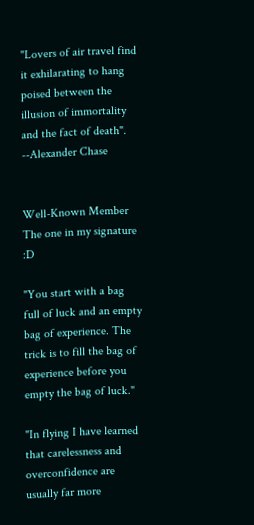"Lovers of air travel find it exhilarating to hang poised between the illusion of immortality and the fact of death". --Alexander Chase


Well-Known Member
The one in my signature :D

"You start with a bag full of luck and an empty bag of experience. The trick is to fill the bag of experience before you empty the bag of luck."

"In flying I have learned that carelessness and overconfidence are usually far more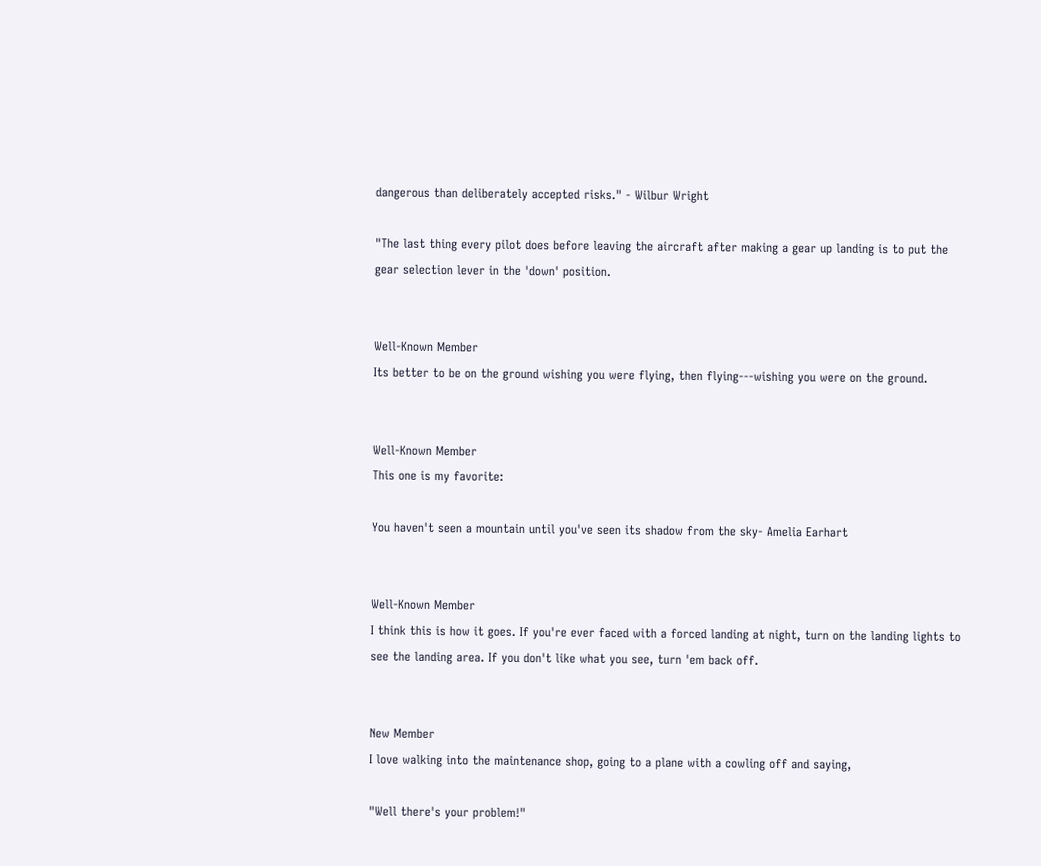dangerous than deliberately accepted risks." - Wilbur Wright

"The last thing every pilot does before leaving the aircraft after making a gear up landing is to put the gear selection lever in the 'down' position.


Well-Known Member
Its better to be on the ground wishing you were flying, then flying---wishing you were on the ground.


Well-Known Member
This one is my favorite:

You haven't seen a mountain until you've seen its shadow from the sky- Amelia Earhart


Well-Known Member
I think this is how it goes. If you're ever faced with a forced landing at night, turn on the landing lights to see the landing area. If you don't like what you see, turn 'em back off.


New Member
I love walking into the maintenance shop, going to a plane with a cowling off and saying,

"Well there's your problem!"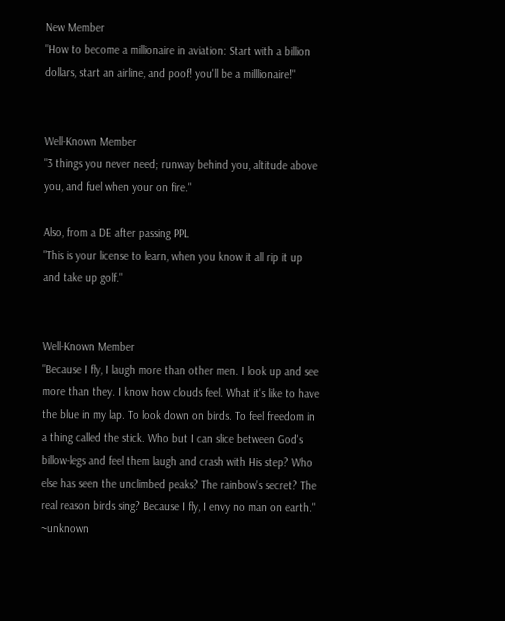New Member
"How to become a millionaire in aviation: Start with a billion dollars, start an airline, and poof! you'll be a milllionaire!"


Well-Known Member
"3 things you never need; runway behind you, altitude above you, and fuel when your on fire."

Also, from a DE after passing PPL
"This is your license to learn, when you know it all rip it up and take up golf."


Well-Known Member
"Because I fly, I laugh more than other men. I look up and see more than they. I know how clouds feel. What it's like to have the blue in my lap. To look down on birds. To feel freedom in a thing called the stick. Who but I can slice between God's billow-legs and feel them laugh and crash with His step? Who else has seen the unclimbed peaks? The rainbow's secret? The real reason birds sing? Because I fly, I envy no man on earth." ~unknown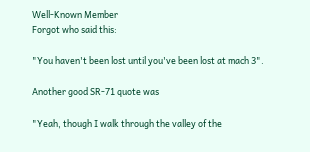Well-Known Member
Forgot who said this:

"You haven't been lost until you've been lost at mach 3".

Another good SR-71 quote was

"Yeah, though I walk through the valley of the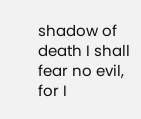shadow of death I shall fear no evil,
for I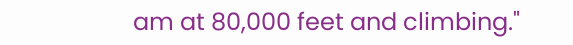am at 80,000 feet and climbing."